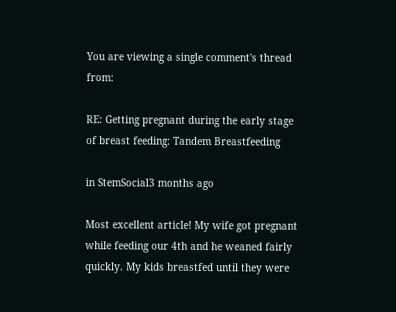You are viewing a single comment's thread from:

RE: Getting pregnant during the early stage of breast feeding: Tandem Breastfeeding

in StemSocial3 months ago

Most excellent article! My wife got pregnant while feeding our 4th and he weaned fairly quickly. My kids breastfed until they were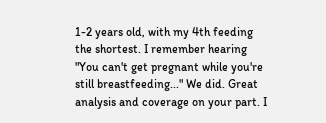1-2 years old, with my 4th feeding the shortest. I remember hearing "You can't get pregnant while you're still breastfeeding..." We did. Great analysis and coverage on your part. I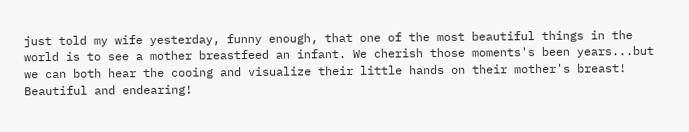just told my wife yesterday, funny enough, that one of the most beautiful things in the world is to see a mother breastfeed an infant. We cherish those moments's been years...but we can both hear the cooing and visualize their little hands on their mother's breast! Beautiful and endearing!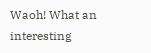Waoh! What an interesting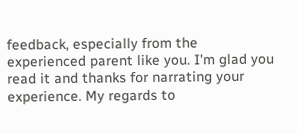feedback, especially from the experienced parent like you. I'm glad you read it and thanks for narrating your experience. My regards to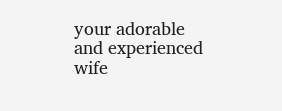your adorable and experienced wife